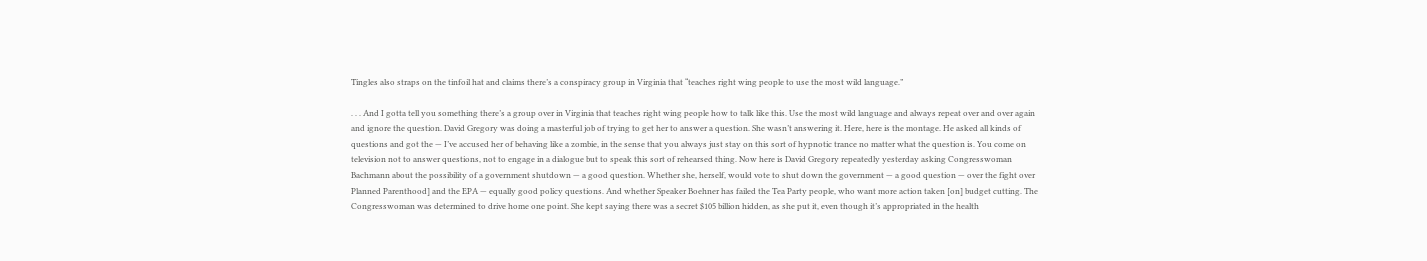Tingles also straps on the tinfoil hat and claims there’s a conspiracy group in Virginia that “teaches right wing people to use the most wild language.”

. . . And I gotta tell you something there’s a group over in Virginia that teaches right wing people how to talk like this. Use the most wild language and always repeat over and over again and ignore the question. David Gregory was doing a masterful job of trying to get her to answer a question. She wasn’t answering it. Here, here is the montage. He asked all kinds of questions and got the — I’ve accused her of behaving like a zombie, in the sense that you always just stay on this sort of hypnotic trance no matter what the question is. You come on television not to answer questions, not to engage in a dialogue but to speak this sort of rehearsed thing. Now here is David Gregory repeatedly yesterday asking Congresswoman Bachmann about the possibility of a government shutdown — a good question. Whether she, herself, would vote to shut down the government — a good question — over the fight over Planned Parenthood] and the EPA — equally good policy questions. And whether Speaker Boehner has failed the Tea Party people, who want more action taken [on] budget cutting. The Congresswoman was determined to drive home one point. She kept saying there was a secret $105 billion hidden, as she put it, even though it’s appropriated in the health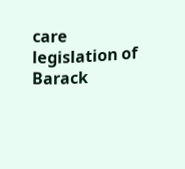care legislation of Barack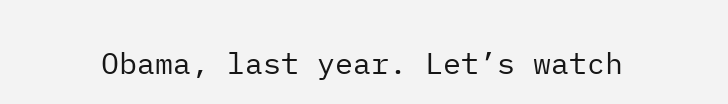Obama, last year. Let’s watch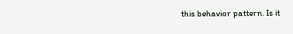this behavior pattern. Is it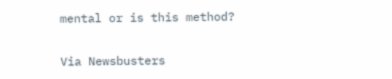mental or is this method?

Via Newsbusters